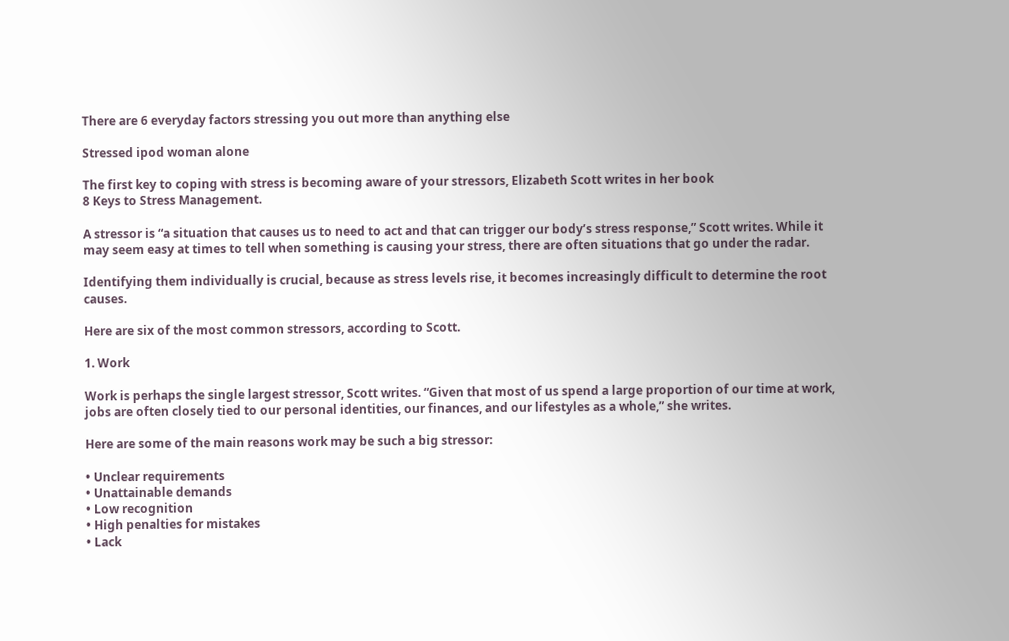There are 6 everyday factors stressing you out more than anything else

Stressed ipod woman alone

The first key to coping with stress is becoming aware of your stressors, Elizabeth Scott writes in her book
8 Keys to Stress Management.

A stressor is “a situation that causes us to need to act and that can trigger our body’s stress response,” Scott writes. While it may seem easy at times to tell when something is causing your stress, there are often situations that go under the radar.

Identifying them individually is crucial, because as stress levels rise, it becomes increasingly difficult to determine the root causes.

Here are six of the most common stressors, according to Scott.

1. Work

Work is perhaps the single largest stressor, Scott writes. “Given that most of us spend a large proportion of our time at work, jobs are often closely tied to our personal identities, our finances, and our lifestyles as a whole,” she writes.

Here are some of the main reasons work may be such a big stressor:

• Unclear requirements
• Unattainable demands
• Low recognition
• High penalties for mistakes
• Lack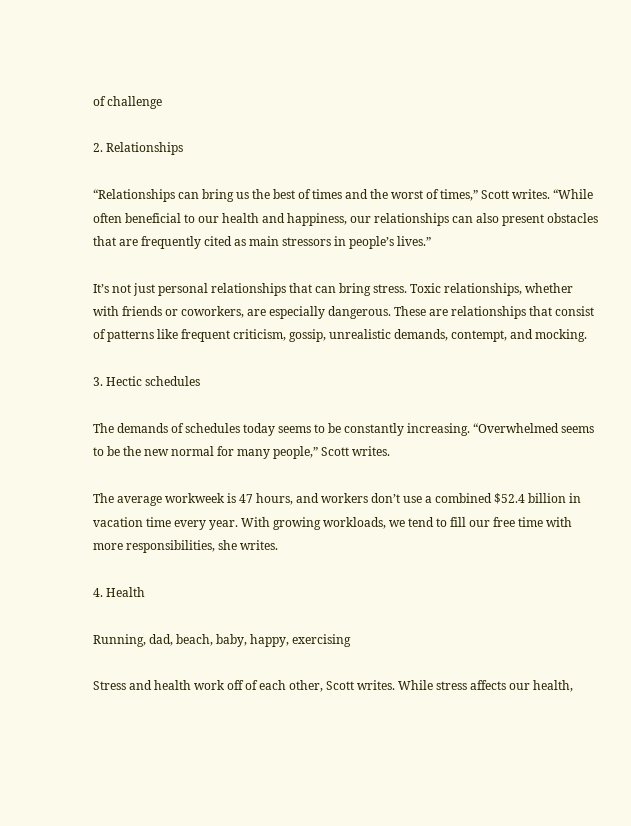of challenge

2. Relationships

“Relationships can bring us the best of times and the worst of times,” Scott writes. “While often beneficial to our health and happiness, our relationships can also present obstacles that are frequently cited as main stressors in people’s lives.”

It’s not just personal relationships that can bring stress. Toxic relationships, whether with friends or coworkers, are especially dangerous. These are relationships that consist of patterns like frequent criticism, gossip, unrealistic demands, contempt, and mocking.

3. Hectic schedules

The demands of schedules today seems to be constantly increasing. “Overwhelmed seems to be the new normal for many people,” Scott writes.

The average workweek is 47 hours, and workers don’t use a combined $52.4 billion in vacation time every year. With growing workloads, we tend to fill our free time with more responsibilities, she writes.

4. Health

Running, dad, beach, baby, happy, exercising

Stress and health work off of each other, Scott writes. While stress affects our health,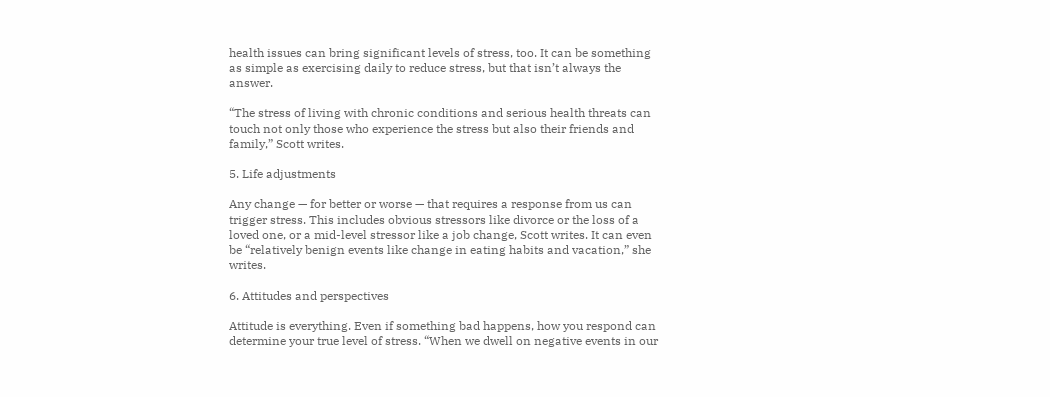health issues can bring significant levels of stress, too. It can be something as simple as exercising daily to reduce stress, but that isn’t always the answer.

“The stress of living with chronic conditions and serious health threats can touch not only those who experience the stress but also their friends and family,” Scott writes.

5. Life adjustments

Any change — for better or worse — that requires a response from us can trigger stress. This includes obvious stressors like divorce or the loss of a loved one, or a mid-level stressor like a job change, Scott writes. It can even be “relatively benign events like change in eating habits and vacation,” she writes.

6. Attitudes and perspectives

Attitude is everything. Even if something bad happens, how you respond can determine your true level of stress. “When we dwell on negative events in our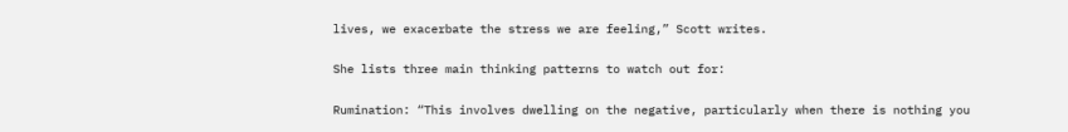lives, we exacerbate the stress we are feeling,” Scott writes.

She lists three main thinking patterns to watch out for:

Rumination: “This involves dwelling on the negative, particularly when there is nothing you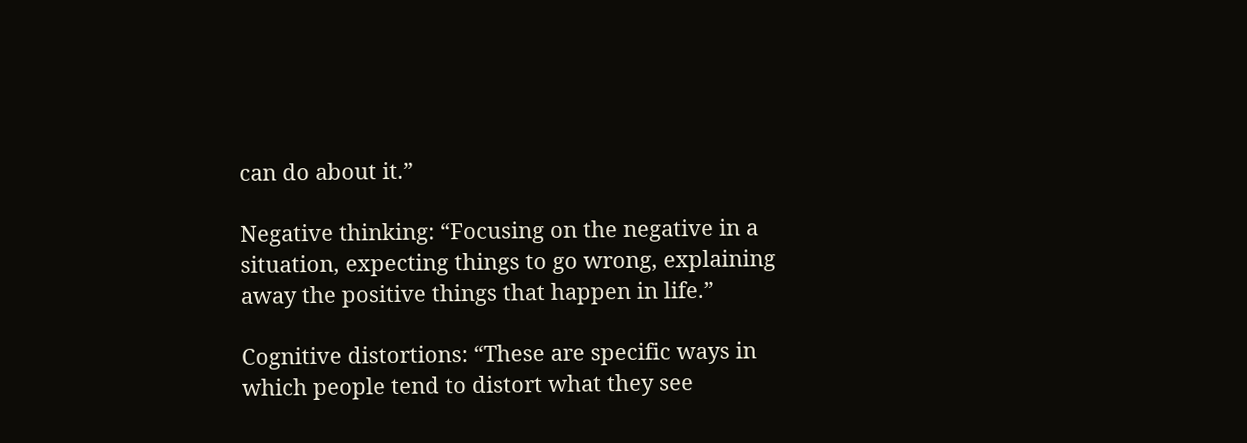can do about it.”

Negative thinking: “Focusing on the negative in a situation, expecting things to go wrong, explaining away the positive things that happen in life.”

Cognitive distortions: “These are specific ways in which people tend to distort what they see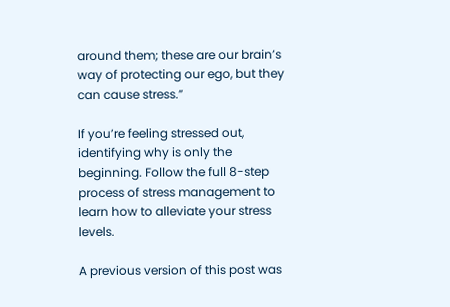around them; these are our brain’s way of protecting our ego, but they can cause stress.”

If you’re feeling stressed out, identifying why is only the beginning. Follow the full 8-step process of stress management to learn how to alleviate your stress levels.

A previous version of this post was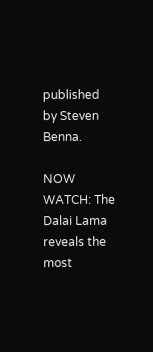published by Steven Benna.

NOW WATCH: The Dalai Lama reveals the most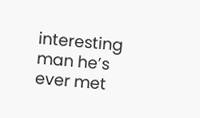interesting man he’s ever met